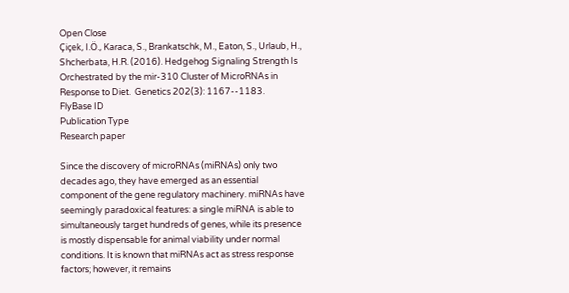Open Close
Çiçek, I.Ö., Karaca, S., Brankatschk, M., Eaton, S., Urlaub, H., Shcherbata, H.R. (2016). Hedgehog Signaling Strength Is Orchestrated by the mir-310 Cluster of MicroRNAs in Response to Diet.  Genetics 202(3): 1167--1183.
FlyBase ID
Publication Type
Research paper

Since the discovery of microRNAs (miRNAs) only two decades ago, they have emerged as an essential component of the gene regulatory machinery. miRNAs have seemingly paradoxical features: a single miRNA is able to simultaneously target hundreds of genes, while its presence is mostly dispensable for animal viability under normal conditions. It is known that miRNAs act as stress response factors; however, it remains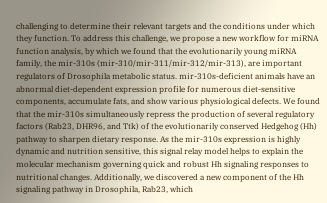challenging to determine their relevant targets and the conditions under which they function. To address this challenge, we propose a new workflow for miRNA function analysis, by which we found that the evolutionarily young miRNA family, the mir-310s (mir-310/mir-311/mir-312/mir-313), are important regulators of Drosophila metabolic status. mir-310s-deficient animals have an abnormal diet-dependent expression profile for numerous diet-sensitive components, accumulate fats, and show various physiological defects. We found that the mir-310s simultaneously repress the production of several regulatory factors (Rab23, DHR96, and Ttk) of the evolutionarily conserved Hedgehog (Hh) pathway to sharpen dietary response. As the mir-310s expression is highly dynamic and nutrition sensitive, this signal relay model helps to explain the molecular mechanism governing quick and robust Hh signaling responses to nutritional changes. Additionally, we discovered a new component of the Hh signaling pathway in Drosophila, Rab23, which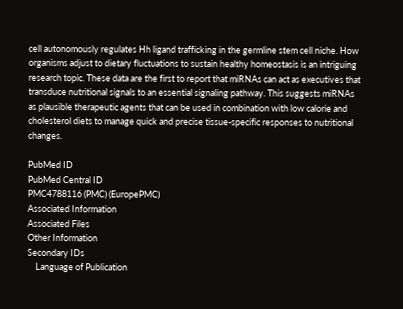cell autonomously regulates Hh ligand trafficking in the germline stem cell niche. How organisms adjust to dietary fluctuations to sustain healthy homeostasis is an intriguing research topic. These data are the first to report that miRNAs can act as executives that transduce nutritional signals to an essential signaling pathway. This suggests miRNAs as plausible therapeutic agents that can be used in combination with low calorie and cholesterol diets to manage quick and precise tissue-specific responses to nutritional changes.

PubMed ID
PubMed Central ID
PMC4788116 (PMC) (EuropePMC)
Associated Information
Associated Files
Other Information
Secondary IDs
    Language of Publication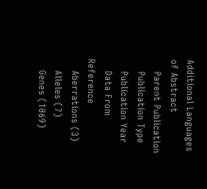Additional Languages of Abstract
    Parent Publication
    Publication Type
    Publication Year
    Data From Reference
    Aberrations (3)
    Alleles (7)
    Genes (1069)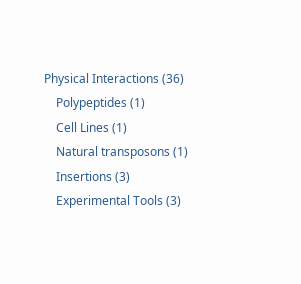Physical Interactions (36)
    Polypeptides (1)
    Cell Lines (1)
    Natural transposons (1)
    Insertions (3)
    Experimental Tools (3)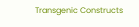Transgenic Constructs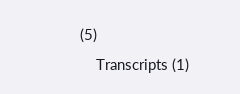(5)
    Transcripts (1)